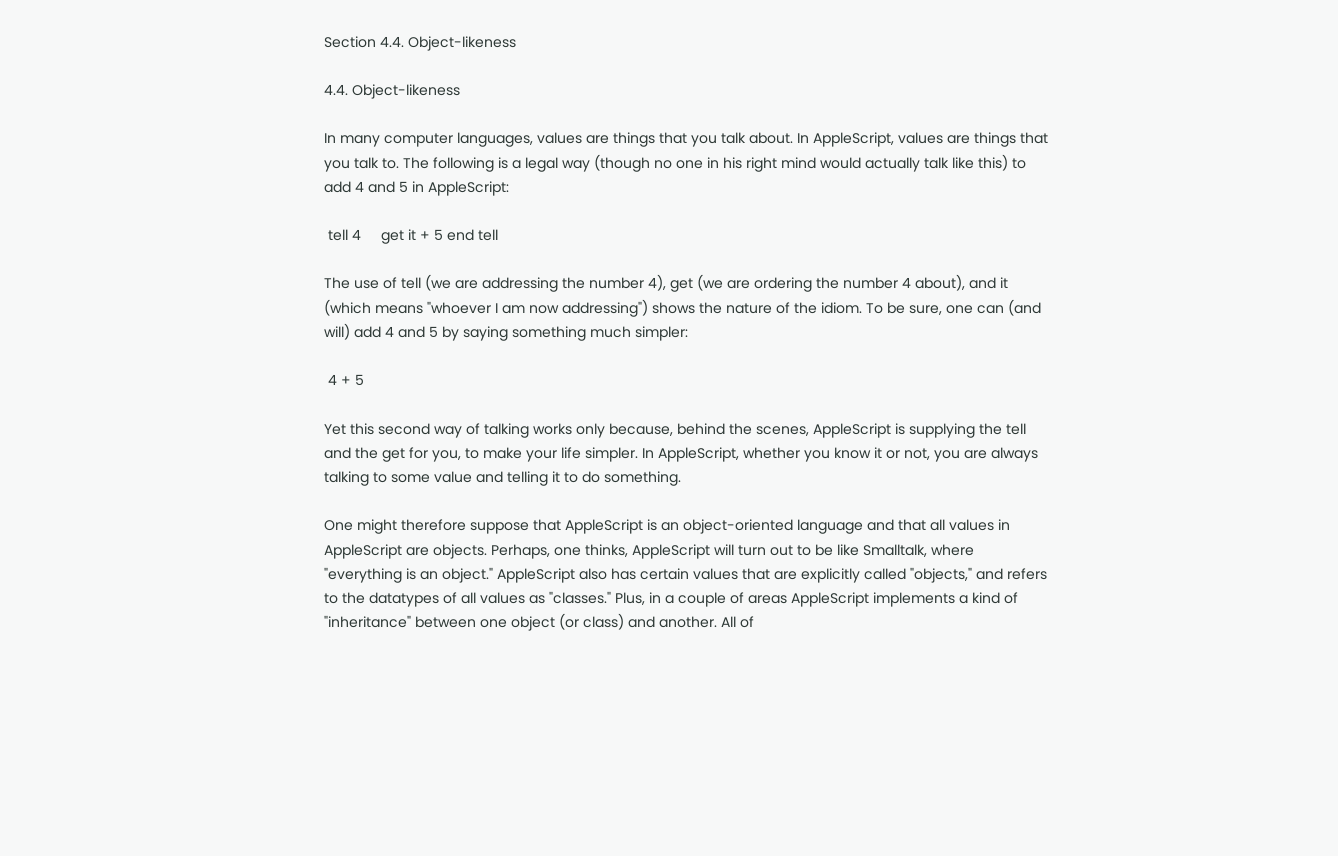Section 4.4. Object-likeness

4.4. Object-likeness

In many computer languages, values are things that you talk about. In AppleScript, values are things that you talk to. The following is a legal way (though no one in his right mind would actually talk like this) to add 4 and 5 in AppleScript:

 tell 4     get it + 5 end tell

The use of tell (we are addressing the number 4), get (we are ordering the number 4 about), and it (which means "whoever I am now addressing") shows the nature of the idiom. To be sure, one can (and will) add 4 and 5 by saying something much simpler:

 4 + 5

Yet this second way of talking works only because, behind the scenes, AppleScript is supplying the tell and the get for you, to make your life simpler. In AppleScript, whether you know it or not, you are always talking to some value and telling it to do something.

One might therefore suppose that AppleScript is an object-oriented language and that all values in AppleScript are objects. Perhaps, one thinks, AppleScript will turn out to be like Smalltalk, where "everything is an object." AppleScript also has certain values that are explicitly called "objects," and refers to the datatypes of all values as "classes." Plus, in a couple of areas AppleScript implements a kind of "inheritance" between one object (or class) and another. All of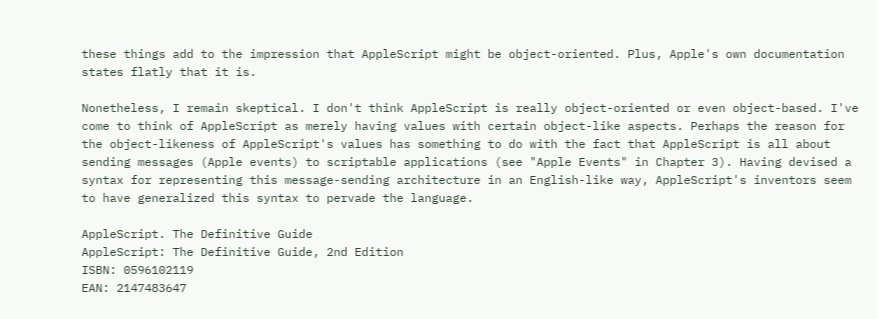these things add to the impression that AppleScript might be object-oriented. Plus, Apple's own documentation states flatly that it is.

Nonetheless, I remain skeptical. I don't think AppleScript is really object-oriented or even object-based. I've come to think of AppleScript as merely having values with certain object-like aspects. Perhaps the reason for the object-likeness of AppleScript's values has something to do with the fact that AppleScript is all about sending messages (Apple events) to scriptable applications (see "Apple Events" in Chapter 3). Having devised a syntax for representing this message-sending architecture in an English-like way, AppleScript's inventors seem to have generalized this syntax to pervade the language.

AppleScript. The Definitive Guide
AppleScript: The Definitive Guide, 2nd Edition
ISBN: 0596102119
EAN: 2147483647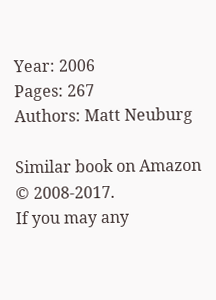Year: 2006
Pages: 267
Authors: Matt Neuburg

Similar book on Amazon © 2008-2017.
If you may any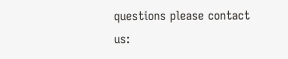questions please contact us: